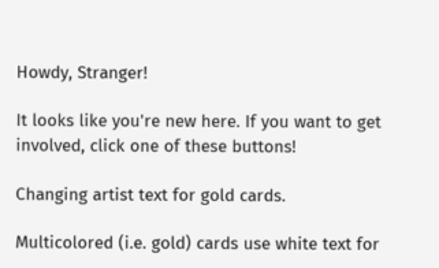Howdy, Stranger!

It looks like you're new here. If you want to get involved, click one of these buttons!

Changing artist text for gold cards.

Multicolored (i.e. gold) cards use white text for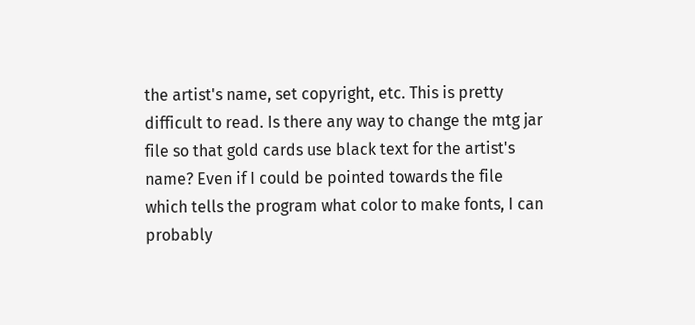the artist's name, set copyright, etc. This is pretty difficult to read. Is there any way to change the mtg jar file so that gold cards use black text for the artist's name? Even if I could be pointed towards the file which tells the program what color to make fonts, I can probably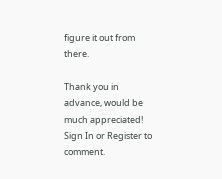figure it out from there.

Thank you in advance, would be much appreciated!
Sign In or Register to comment.